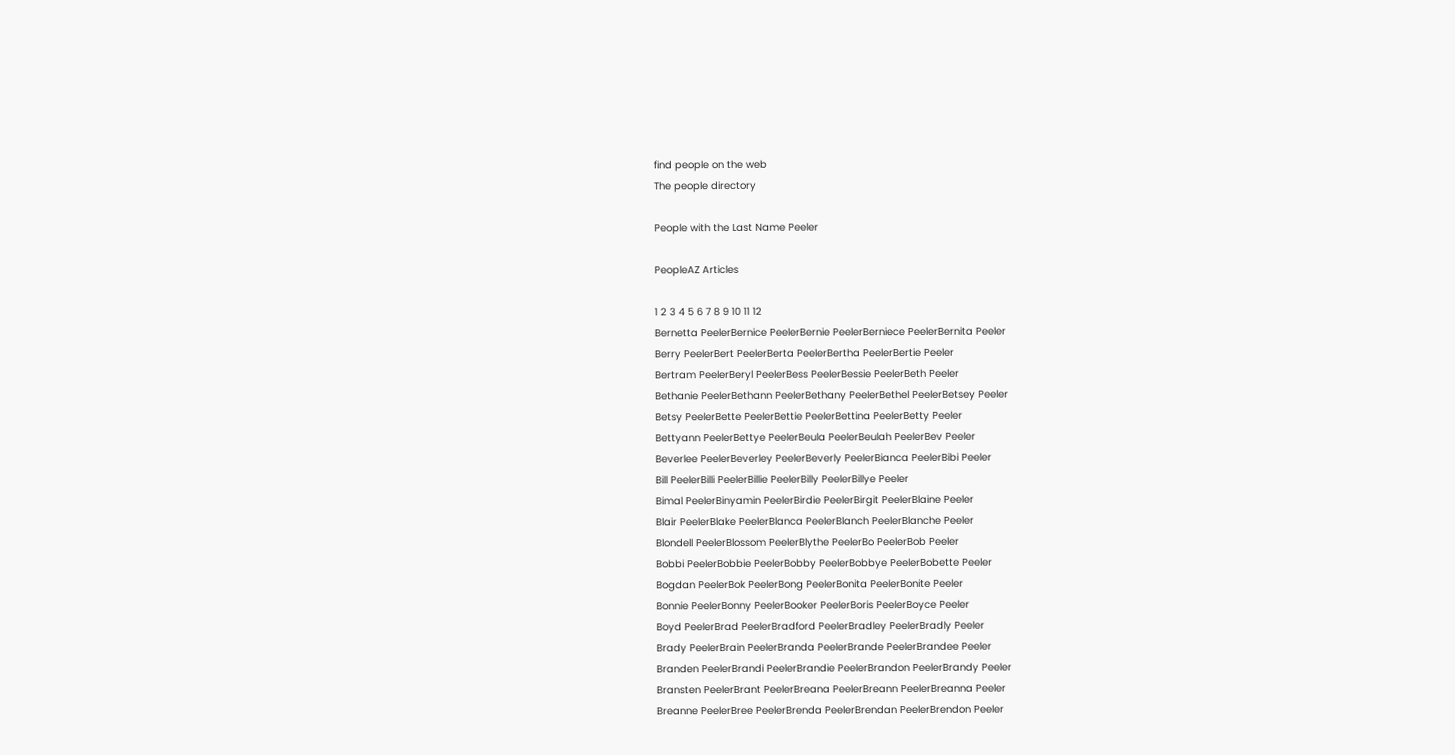find people on the web
The people directory

People with the Last Name Peeler

PeopleAZ Articles

1 2 3 4 5 6 7 8 9 10 11 12
Bernetta PeelerBernice PeelerBernie PeelerBerniece PeelerBernita Peeler
Berry PeelerBert PeelerBerta PeelerBertha PeelerBertie Peeler
Bertram PeelerBeryl PeelerBess PeelerBessie PeelerBeth Peeler
Bethanie PeelerBethann PeelerBethany PeelerBethel PeelerBetsey Peeler
Betsy PeelerBette PeelerBettie PeelerBettina PeelerBetty Peeler
Bettyann PeelerBettye PeelerBeula PeelerBeulah PeelerBev Peeler
Beverlee PeelerBeverley PeelerBeverly PeelerBianca PeelerBibi Peeler
Bill PeelerBilli PeelerBillie PeelerBilly PeelerBillye Peeler
Bimal PeelerBinyamin PeelerBirdie PeelerBirgit PeelerBlaine Peeler
Blair PeelerBlake PeelerBlanca PeelerBlanch PeelerBlanche Peeler
Blondell PeelerBlossom PeelerBlythe PeelerBo PeelerBob Peeler
Bobbi PeelerBobbie PeelerBobby PeelerBobbye PeelerBobette Peeler
Bogdan PeelerBok PeelerBong PeelerBonita PeelerBonite Peeler
Bonnie PeelerBonny PeelerBooker PeelerBoris PeelerBoyce Peeler
Boyd PeelerBrad PeelerBradford PeelerBradley PeelerBradly Peeler
Brady PeelerBrain PeelerBranda PeelerBrande PeelerBrandee Peeler
Branden PeelerBrandi PeelerBrandie PeelerBrandon PeelerBrandy Peeler
Bransten PeelerBrant PeelerBreana PeelerBreann PeelerBreanna Peeler
Breanne PeelerBree PeelerBrenda PeelerBrendan PeelerBrendon Peeler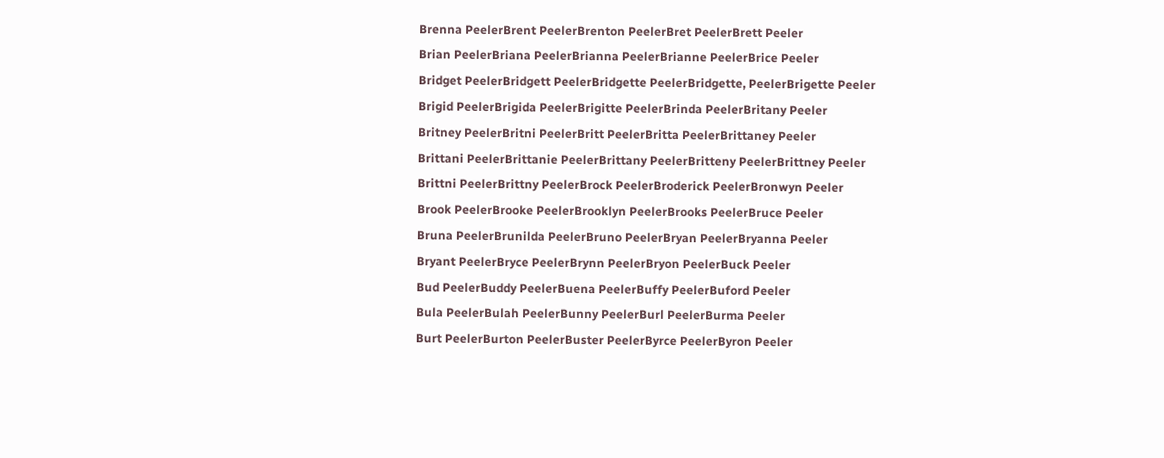Brenna PeelerBrent PeelerBrenton PeelerBret PeelerBrett Peeler
Brian PeelerBriana PeelerBrianna PeelerBrianne PeelerBrice Peeler
Bridget PeelerBridgett PeelerBridgette PeelerBridgette, PeelerBrigette Peeler
Brigid PeelerBrigida PeelerBrigitte PeelerBrinda PeelerBritany Peeler
Britney PeelerBritni PeelerBritt PeelerBritta PeelerBrittaney Peeler
Brittani PeelerBrittanie PeelerBrittany PeelerBritteny PeelerBrittney Peeler
Brittni PeelerBrittny PeelerBrock PeelerBroderick PeelerBronwyn Peeler
Brook PeelerBrooke PeelerBrooklyn PeelerBrooks PeelerBruce Peeler
Bruna PeelerBrunilda PeelerBruno PeelerBryan PeelerBryanna Peeler
Bryant PeelerBryce PeelerBrynn PeelerBryon PeelerBuck Peeler
Bud PeelerBuddy PeelerBuena PeelerBuffy PeelerBuford Peeler
Bula PeelerBulah PeelerBunny PeelerBurl PeelerBurma Peeler
Burt PeelerBurton PeelerBuster PeelerByrce PeelerByron Peeler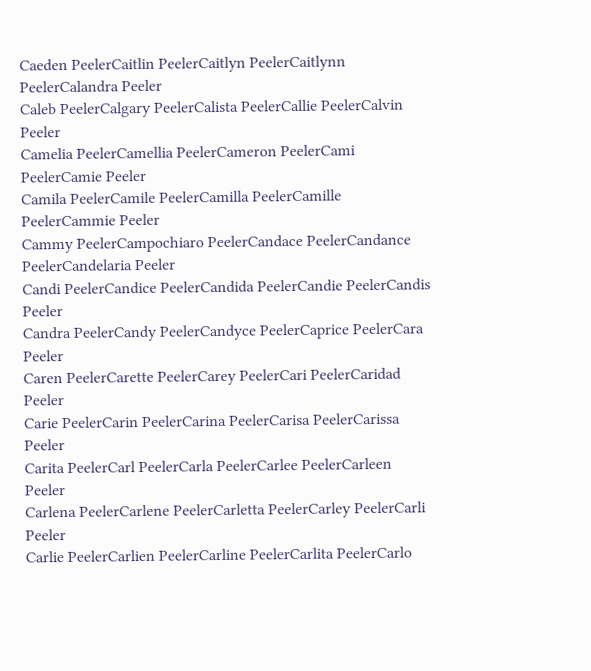Caeden PeelerCaitlin PeelerCaitlyn PeelerCaitlynn PeelerCalandra Peeler
Caleb PeelerCalgary PeelerCalista PeelerCallie PeelerCalvin Peeler
Camelia PeelerCamellia PeelerCameron PeelerCami PeelerCamie Peeler
Camila PeelerCamile PeelerCamilla PeelerCamille PeelerCammie Peeler
Cammy PeelerCampochiaro PeelerCandace PeelerCandance PeelerCandelaria Peeler
Candi PeelerCandice PeelerCandida PeelerCandie PeelerCandis Peeler
Candra PeelerCandy PeelerCandyce PeelerCaprice PeelerCara Peeler
Caren PeelerCarette PeelerCarey PeelerCari PeelerCaridad Peeler
Carie PeelerCarin PeelerCarina PeelerCarisa PeelerCarissa Peeler
Carita PeelerCarl PeelerCarla PeelerCarlee PeelerCarleen Peeler
Carlena PeelerCarlene PeelerCarletta PeelerCarley PeelerCarli Peeler
Carlie PeelerCarlien PeelerCarline PeelerCarlita PeelerCarlo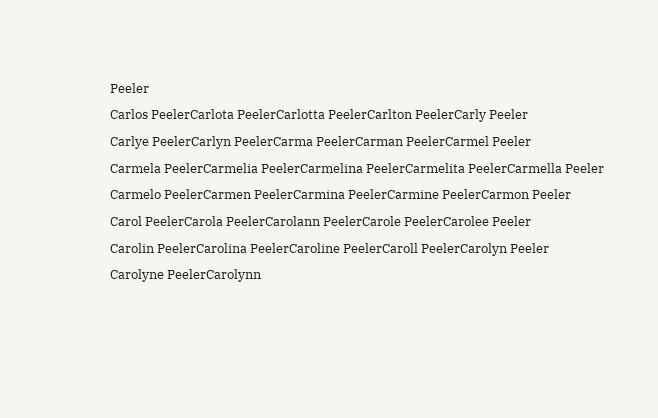Peeler
Carlos PeelerCarlota PeelerCarlotta PeelerCarlton PeelerCarly Peeler
Carlye PeelerCarlyn PeelerCarma PeelerCarman PeelerCarmel Peeler
Carmela PeelerCarmelia PeelerCarmelina PeelerCarmelita PeelerCarmella Peeler
Carmelo PeelerCarmen PeelerCarmina PeelerCarmine PeelerCarmon Peeler
Carol PeelerCarola PeelerCarolann PeelerCarole PeelerCarolee Peeler
Carolin PeelerCarolina PeelerCaroline PeelerCaroll PeelerCarolyn Peeler
Carolyne PeelerCarolynn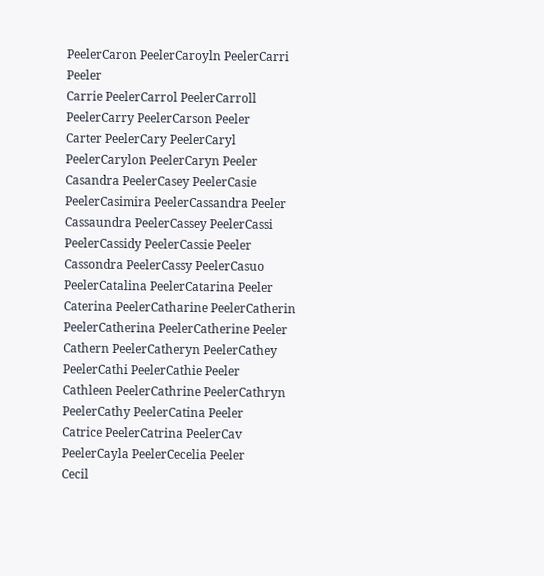PeelerCaron PeelerCaroyln PeelerCarri Peeler
Carrie PeelerCarrol PeelerCarroll PeelerCarry PeelerCarson Peeler
Carter PeelerCary PeelerCaryl PeelerCarylon PeelerCaryn Peeler
Casandra PeelerCasey PeelerCasie PeelerCasimira PeelerCassandra Peeler
Cassaundra PeelerCassey PeelerCassi PeelerCassidy PeelerCassie Peeler
Cassondra PeelerCassy PeelerCasuo PeelerCatalina PeelerCatarina Peeler
Caterina PeelerCatharine PeelerCatherin PeelerCatherina PeelerCatherine Peeler
Cathern PeelerCatheryn PeelerCathey PeelerCathi PeelerCathie Peeler
Cathleen PeelerCathrine PeelerCathryn PeelerCathy PeelerCatina Peeler
Catrice PeelerCatrina PeelerCav PeelerCayla PeelerCecelia Peeler
Cecil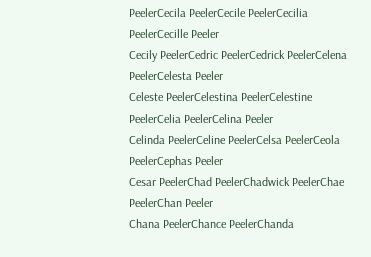PeelerCecila PeelerCecile PeelerCecilia PeelerCecille Peeler
Cecily PeelerCedric PeelerCedrick PeelerCelena PeelerCelesta Peeler
Celeste PeelerCelestina PeelerCelestine PeelerCelia PeelerCelina Peeler
Celinda PeelerCeline PeelerCelsa PeelerCeola PeelerCephas Peeler
Cesar PeelerChad PeelerChadwick PeelerChae PeelerChan Peeler
Chana PeelerChance PeelerChanda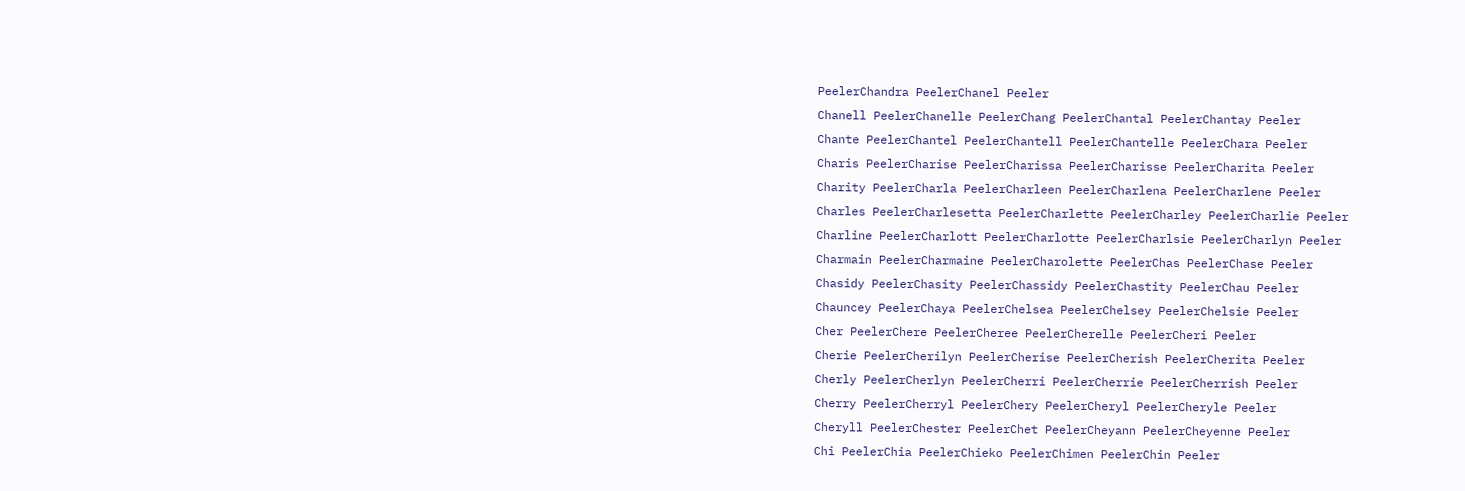PeelerChandra PeelerChanel Peeler
Chanell PeelerChanelle PeelerChang PeelerChantal PeelerChantay Peeler
Chante PeelerChantel PeelerChantell PeelerChantelle PeelerChara Peeler
Charis PeelerCharise PeelerCharissa PeelerCharisse PeelerCharita Peeler
Charity PeelerCharla PeelerCharleen PeelerCharlena PeelerCharlene Peeler
Charles PeelerCharlesetta PeelerCharlette PeelerCharley PeelerCharlie Peeler
Charline PeelerCharlott PeelerCharlotte PeelerCharlsie PeelerCharlyn Peeler
Charmain PeelerCharmaine PeelerCharolette PeelerChas PeelerChase Peeler
Chasidy PeelerChasity PeelerChassidy PeelerChastity PeelerChau Peeler
Chauncey PeelerChaya PeelerChelsea PeelerChelsey PeelerChelsie Peeler
Cher PeelerChere PeelerCheree PeelerCherelle PeelerCheri Peeler
Cherie PeelerCherilyn PeelerCherise PeelerCherish PeelerCherita Peeler
Cherly PeelerCherlyn PeelerCherri PeelerCherrie PeelerCherrish Peeler
Cherry PeelerCherryl PeelerChery PeelerCheryl PeelerCheryle Peeler
Cheryll PeelerChester PeelerChet PeelerCheyann PeelerCheyenne Peeler
Chi PeelerChia PeelerChieko PeelerChimen PeelerChin Peeler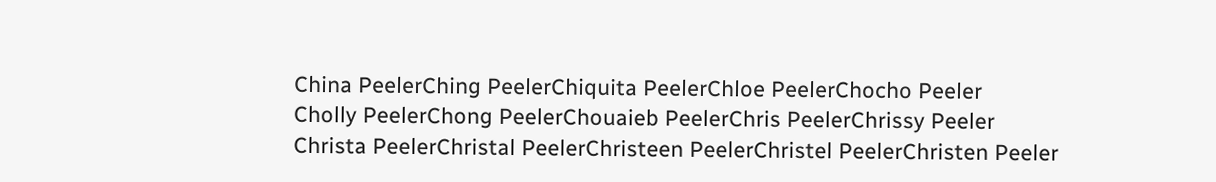China PeelerChing PeelerChiquita PeelerChloe PeelerChocho Peeler
Cholly PeelerChong PeelerChouaieb PeelerChris PeelerChrissy Peeler
Christa PeelerChristal PeelerChristeen PeelerChristel PeelerChristen Peeler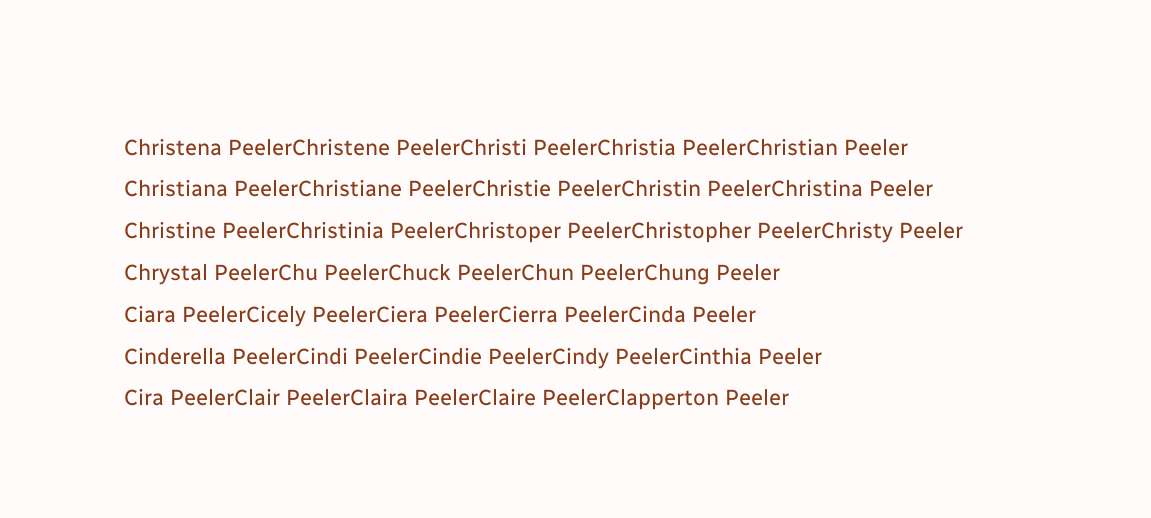Christena PeelerChristene PeelerChristi PeelerChristia PeelerChristian Peeler
Christiana PeelerChristiane PeelerChristie PeelerChristin PeelerChristina Peeler
Christine PeelerChristinia PeelerChristoper PeelerChristopher PeelerChristy Peeler
Chrystal PeelerChu PeelerChuck PeelerChun PeelerChung Peeler
Ciara PeelerCicely PeelerCiera PeelerCierra PeelerCinda Peeler
Cinderella PeelerCindi PeelerCindie PeelerCindy PeelerCinthia Peeler
Cira PeelerClair PeelerClaira PeelerClaire PeelerClapperton Peeler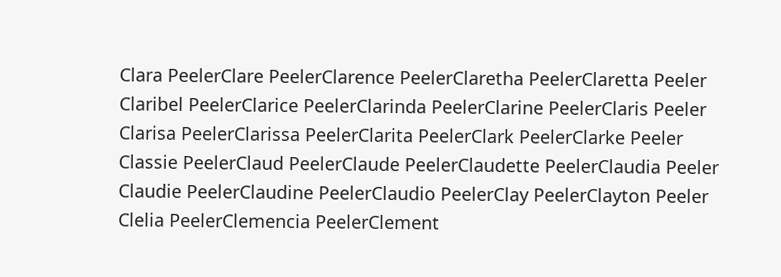Clara PeelerClare PeelerClarence PeelerClaretha PeelerClaretta Peeler
Claribel PeelerClarice PeelerClarinda PeelerClarine PeelerClaris Peeler
Clarisa PeelerClarissa PeelerClarita PeelerClark PeelerClarke Peeler
Classie PeelerClaud PeelerClaude PeelerClaudette PeelerClaudia Peeler
Claudie PeelerClaudine PeelerClaudio PeelerClay PeelerClayton Peeler
Clelia PeelerClemencia PeelerClement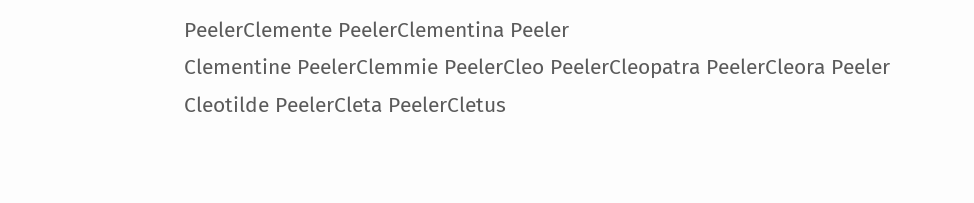PeelerClemente PeelerClementina Peeler
Clementine PeelerClemmie PeelerCleo PeelerCleopatra PeelerCleora Peeler
Cleotilde PeelerCleta PeelerCletus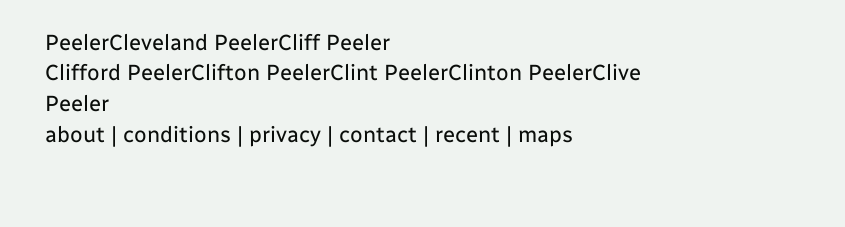PeelerCleveland PeelerCliff Peeler
Clifford PeelerClifton PeelerClint PeelerClinton PeelerClive Peeler
about | conditions | privacy | contact | recent | maps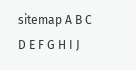sitemap A B C D E F G H I J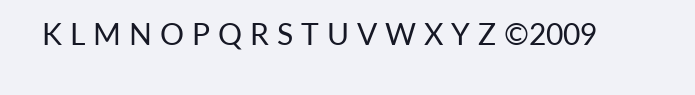K L M N O P Q R S T U V W X Y Z ©2009